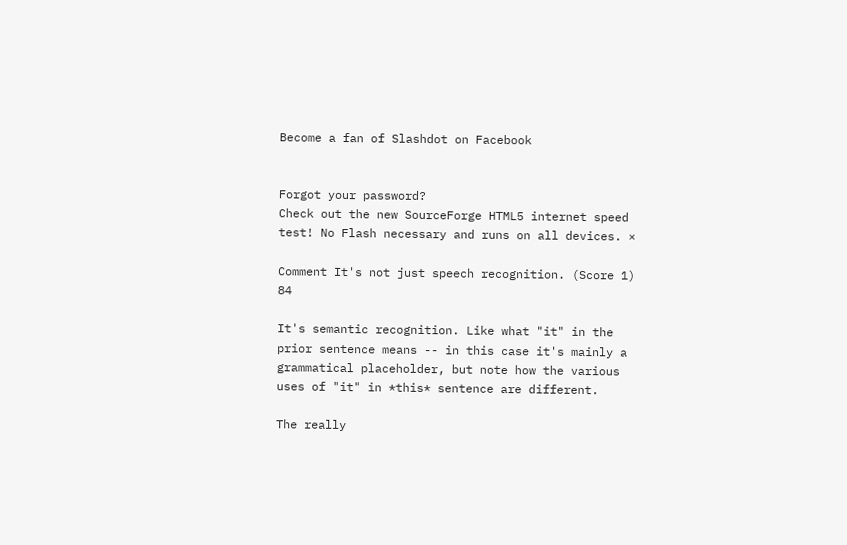Become a fan of Slashdot on Facebook


Forgot your password?
Check out the new SourceForge HTML5 internet speed test! No Flash necessary and runs on all devices. ×

Comment It's not just speech recognition. (Score 1) 84

It's semantic recognition. Like what "it" in the prior sentence means -- in this case it's mainly a grammatical placeholder, but note how the various uses of "it" in *this* sentence are different.

The really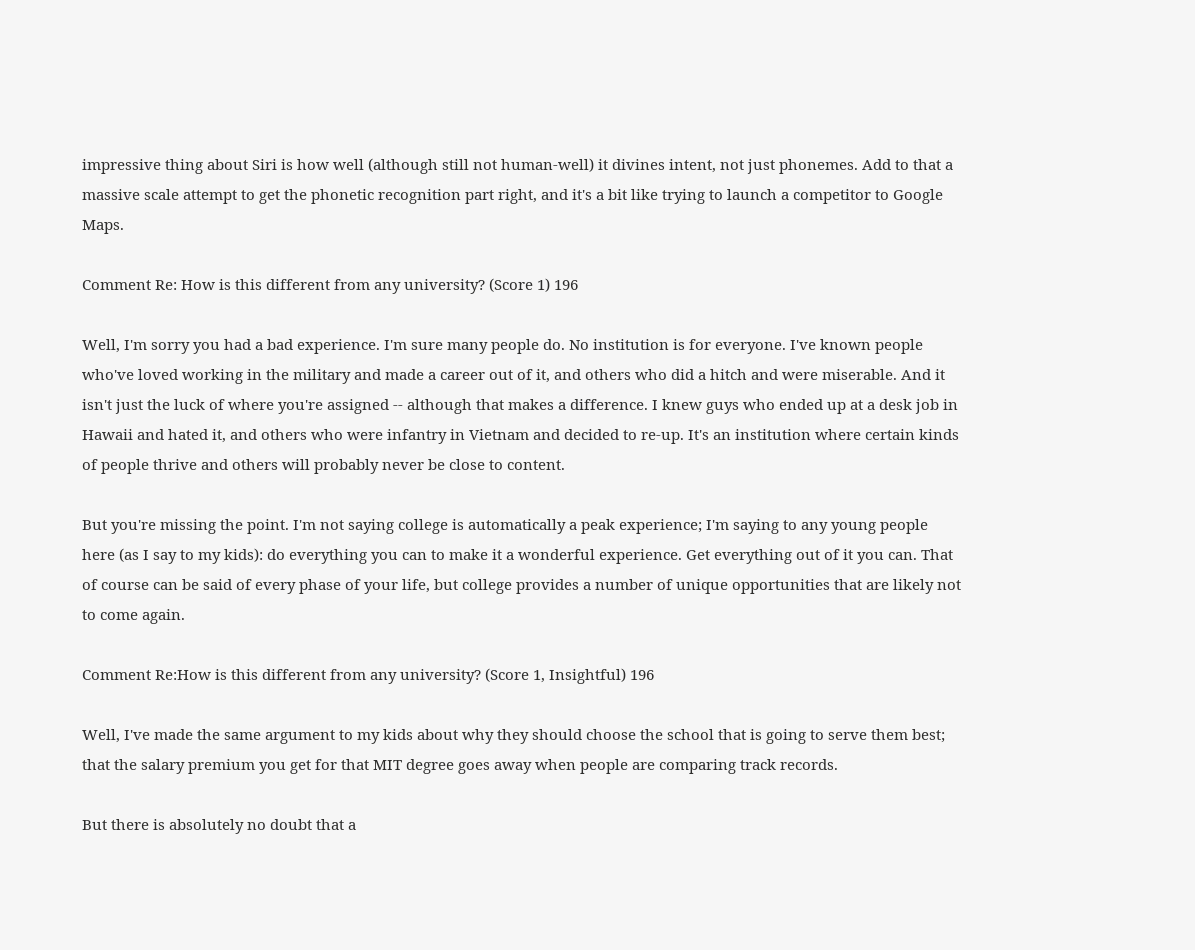impressive thing about Siri is how well (although still not human-well) it divines intent, not just phonemes. Add to that a massive scale attempt to get the phonetic recognition part right, and it's a bit like trying to launch a competitor to Google Maps.

Comment Re: How is this different from any university? (Score 1) 196

Well, I'm sorry you had a bad experience. I'm sure many people do. No institution is for everyone. I've known people who've loved working in the military and made a career out of it, and others who did a hitch and were miserable. And it isn't just the luck of where you're assigned -- although that makes a difference. I knew guys who ended up at a desk job in Hawaii and hated it, and others who were infantry in Vietnam and decided to re-up. It's an institution where certain kinds of people thrive and others will probably never be close to content.

But you're missing the point. I'm not saying college is automatically a peak experience; I'm saying to any young people here (as I say to my kids): do everything you can to make it a wonderful experience. Get everything out of it you can. That of course can be said of every phase of your life, but college provides a number of unique opportunities that are likely not to come again.

Comment Re:How is this different from any university? (Score 1, Insightful) 196

Well, I've made the same argument to my kids about why they should choose the school that is going to serve them best; that the salary premium you get for that MIT degree goes away when people are comparing track records.

But there is absolutely no doubt that a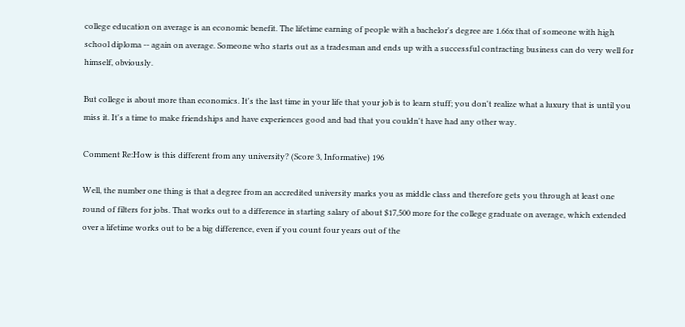college education on average is an economic benefit. The lifetime earning of people with a bachelor's degree are 1.66x that of someone with high school diploma -- again on average. Someone who starts out as a tradesman and ends up with a successful contracting business can do very well for himself, obviously.

But college is about more than economics. It's the last time in your life that your job is to learn stuff; you don't realize what a luxury that is until you miss it. It's a time to make friendships and have experiences good and bad that you couldn't have had any other way.

Comment Re:How is this different from any university? (Score 3, Informative) 196

Well, the number one thing is that a degree from an accredited university marks you as middle class and therefore gets you through at least one round of filters for jobs. That works out to a difference in starting salary of about $17,500 more for the college graduate on average, which extended over a lifetime works out to be a big difference, even if you count four years out of the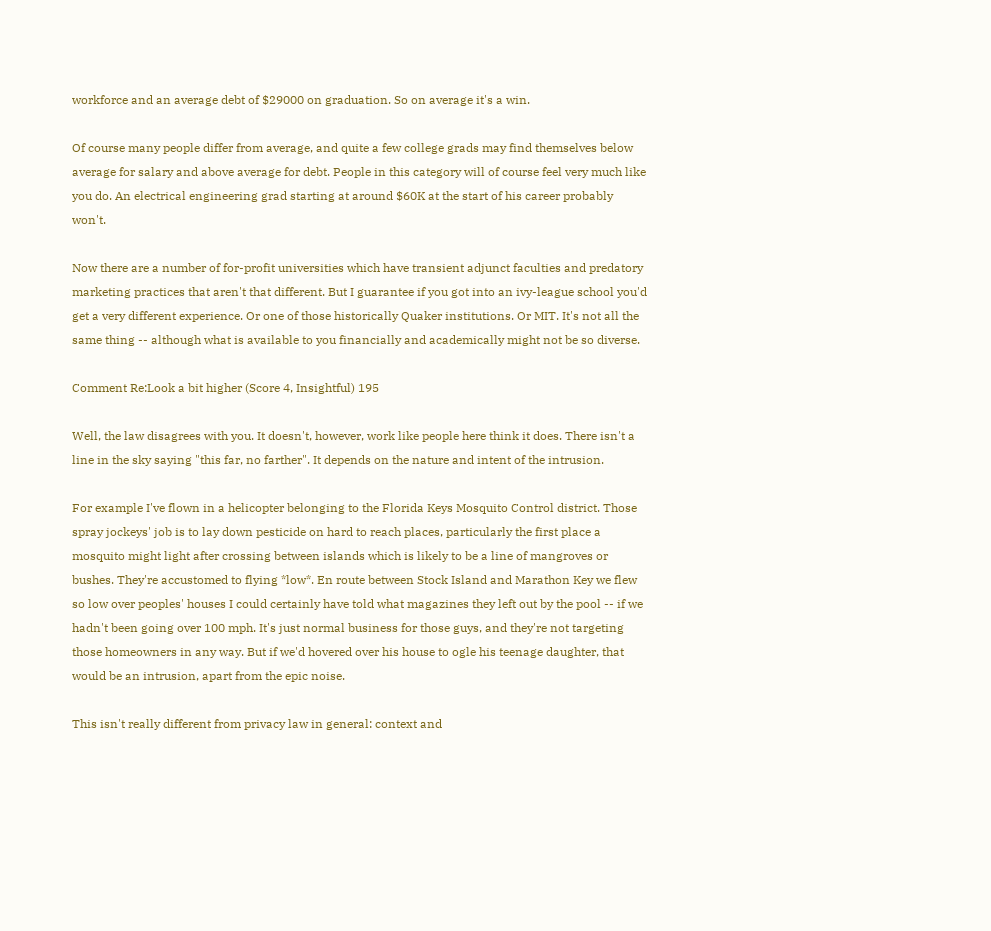workforce and an average debt of $29000 on graduation. So on average it's a win.

Of course many people differ from average, and quite a few college grads may find themselves below average for salary and above average for debt. People in this category will of course feel very much like you do. An electrical engineering grad starting at around $60K at the start of his career probably won't.

Now there are a number of for-profit universities which have transient adjunct faculties and predatory marketing practices that aren't that different. But I guarantee if you got into an ivy-league school you'd get a very different experience. Or one of those historically Quaker institutions. Or MIT. It's not all the same thing -- although what is available to you financially and academically might not be so diverse.

Comment Re:Look a bit higher (Score 4, Insightful) 195

Well, the law disagrees with you. It doesn't, however, work like people here think it does. There isn't a line in the sky saying "this far, no farther". It depends on the nature and intent of the intrusion.

For example I've flown in a helicopter belonging to the Florida Keys Mosquito Control district. Those spray jockeys' job is to lay down pesticide on hard to reach places, particularly the first place a mosquito might light after crossing between islands which is likely to be a line of mangroves or bushes. They're accustomed to flying *low*. En route between Stock Island and Marathon Key we flew so low over peoples' houses I could certainly have told what magazines they left out by the pool -- if we hadn't been going over 100 mph. It's just normal business for those guys, and they're not targeting those homeowners in any way. But if we'd hovered over his house to ogle his teenage daughter, that would be an intrusion, apart from the epic noise.

This isn't really different from privacy law in general: context and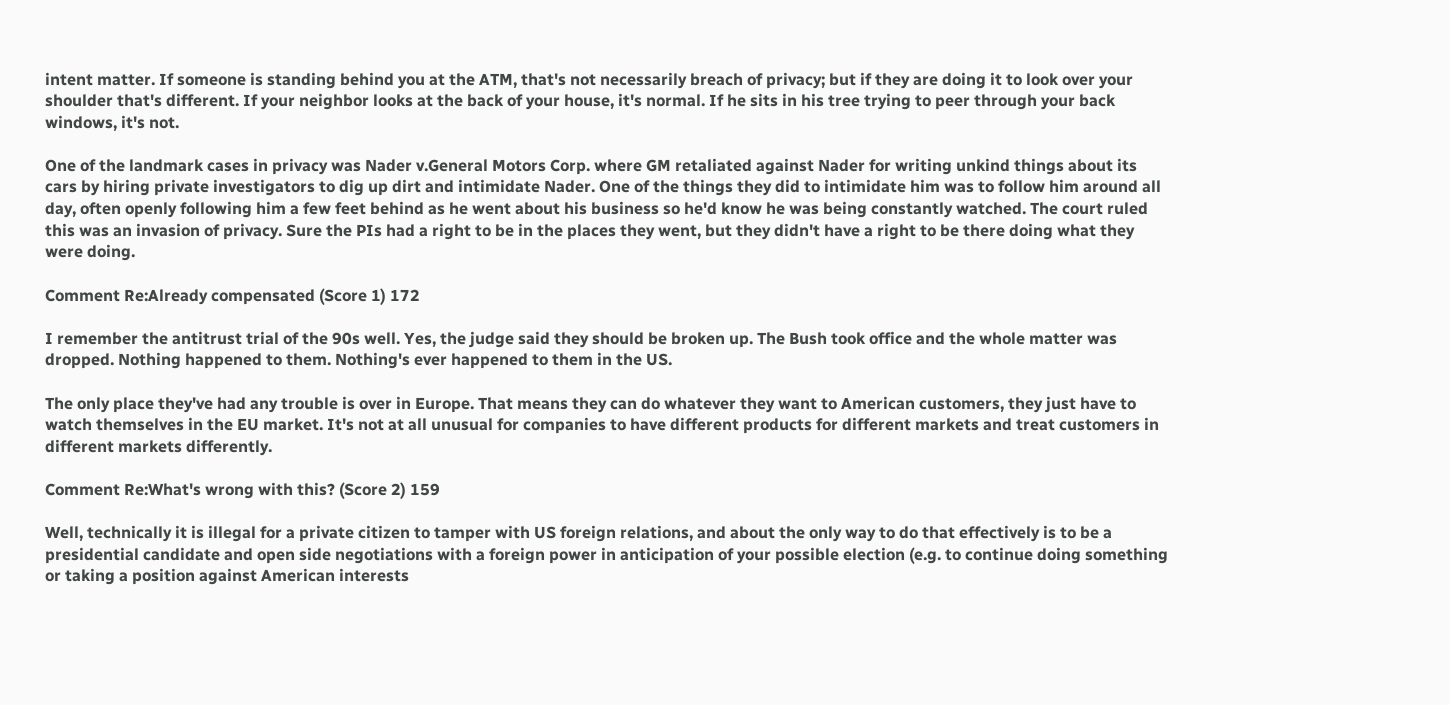intent matter. If someone is standing behind you at the ATM, that's not necessarily breach of privacy; but if they are doing it to look over your shoulder that's different. If your neighbor looks at the back of your house, it's normal. If he sits in his tree trying to peer through your back windows, it's not.

One of the landmark cases in privacy was Nader v.General Motors Corp. where GM retaliated against Nader for writing unkind things about its cars by hiring private investigators to dig up dirt and intimidate Nader. One of the things they did to intimidate him was to follow him around all day, often openly following him a few feet behind as he went about his business so he'd know he was being constantly watched. The court ruled this was an invasion of privacy. Sure the PIs had a right to be in the places they went, but they didn't have a right to be there doing what they were doing.

Comment Re:Already compensated (Score 1) 172

I remember the antitrust trial of the 90s well. Yes, the judge said they should be broken up. The Bush took office and the whole matter was dropped. Nothing happened to them. Nothing's ever happened to them in the US.

The only place they've had any trouble is over in Europe. That means they can do whatever they want to American customers, they just have to watch themselves in the EU market. It's not at all unusual for companies to have different products for different markets and treat customers in different markets differently.

Comment Re:What's wrong with this? (Score 2) 159

Well, technically it is illegal for a private citizen to tamper with US foreign relations, and about the only way to do that effectively is to be a presidential candidate and open side negotiations with a foreign power in anticipation of your possible election (e.g. to continue doing something or taking a position against American interests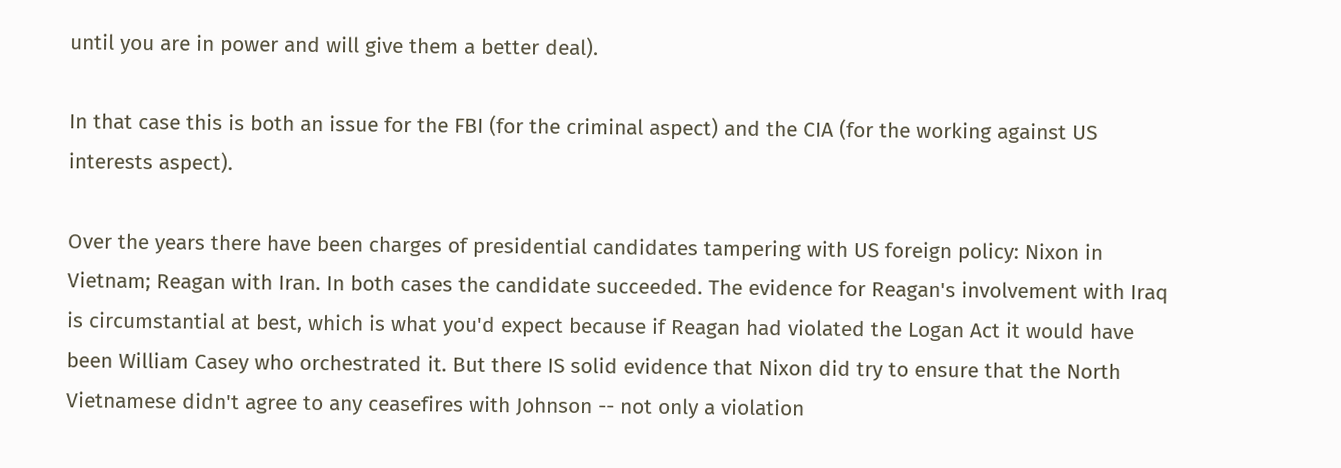until you are in power and will give them a better deal).

In that case this is both an issue for the FBI (for the criminal aspect) and the CIA (for the working against US interests aspect).

Over the years there have been charges of presidential candidates tampering with US foreign policy: Nixon in Vietnam; Reagan with Iran. In both cases the candidate succeeded. The evidence for Reagan's involvement with Iraq is circumstantial at best, which is what you'd expect because if Reagan had violated the Logan Act it would have been William Casey who orchestrated it. But there IS solid evidence that Nixon did try to ensure that the North Vietnamese didn't agree to any ceasefires with Johnson -- not only a violation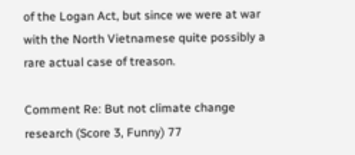of the Logan Act, but since we were at war with the North Vietnamese quite possibly a rare actual case of treason.

Comment Re: But not climate change research (Score 3, Funny) 77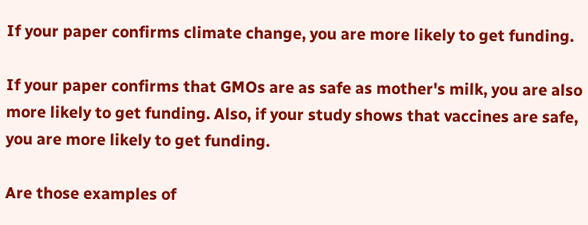If your paper confirms climate change, you are more likely to get funding.

If your paper confirms that GMOs are as safe as mother's milk, you are also more likely to get funding. Also, if your study shows that vaccines are safe, you are more likely to get funding.

Are those examples of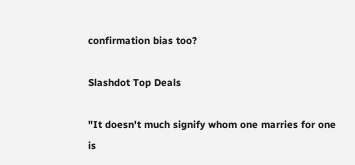confirmation bias too?

Slashdot Top Deals

"It doesn't much signify whom one marries for one is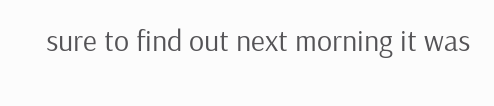sure to find out next morning it was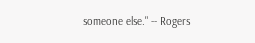someone else." -- Rogers